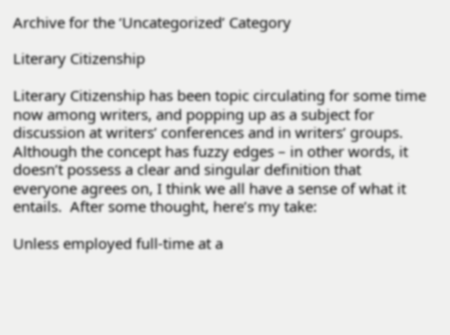Archive for the ‘Uncategorized’ Category

Literary Citizenship

Literary Citizenship has been topic circulating for some time now among writers, and popping up as a subject for discussion at writers’ conferences and in writers’ groups.  Although the concept has fuzzy edges – in other words, it doesn’t possess a clear and singular definition that everyone agrees on, I think we all have a sense of what it entails.  After some thought, here’s my take:

Unless employed full-time at a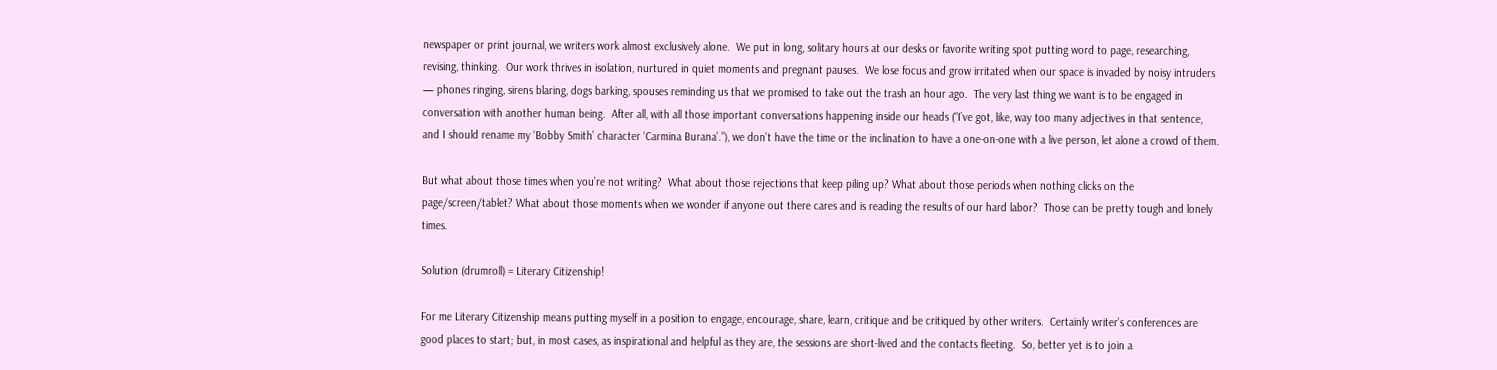newspaper or print journal, we writers work almost exclusively alone.  We put in long, solitary hours at our desks or favorite writing spot putting word to page, researching, revising, thinking.  Our work thrives in isolation, nurtured in quiet moments and pregnant pauses.  We lose focus and grow irritated when our space is invaded by noisy intruders — phones ringing, sirens blaring, dogs barking, spouses reminding us that we promised to take out the trash an hour ago.  The very last thing we want is to be engaged in conversation with another human being.  After all, with all those important conversations happening inside our heads (“I’ve got, like, way too many adjectives in that sentence, and I should rename my ‘Bobby Smith’ character ‘Carmina Burana’.”), we don’t have the time or the inclination to have a one-on-one with a live person, let alone a crowd of them.

But what about those times when you’re not writing?  What about those rejections that keep piling up? What about those periods when nothing clicks on the page/screen/tablet? What about those moments when we wonder if anyone out there cares and is reading the results of our hard labor?  Those can be pretty tough and lonely times.

Solution (drumroll) = Literary Citizenship!

For me Literary Citizenship means putting myself in a position to engage, encourage, share, learn, critique and be critiqued by other writers.  Certainly writer’s conferences are good places to start; but, in most cases, as inspirational and helpful as they are, the sessions are short-lived and the contacts fleeting.  So, better yet is to join a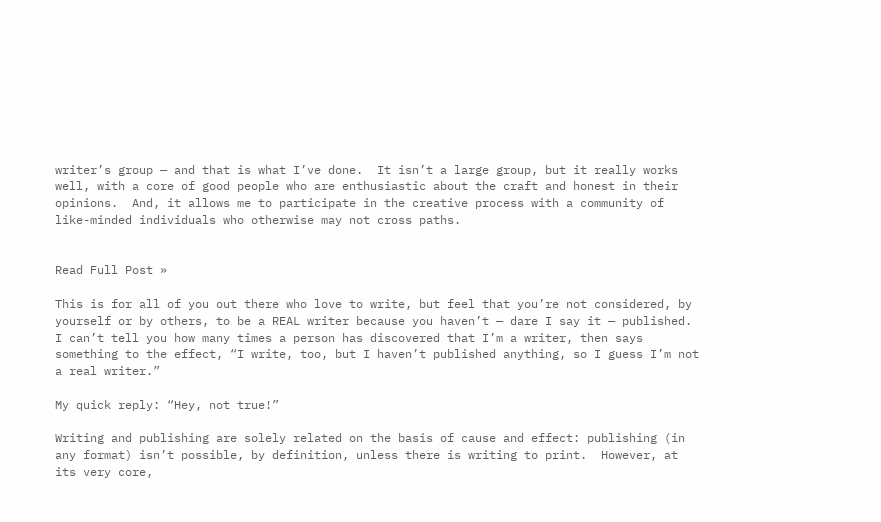writer’s group — and that is what I’ve done.  It isn’t a large group, but it really works well, with a core of good people who are enthusiastic about the craft and honest in their opinions.  And, it allows me to participate in the creative process with a community of like-minded individuals who otherwise may not cross paths.


Read Full Post »

This is for all of you out there who love to write, but feel that you’re not considered, by yourself or by others, to be a REAL writer because you haven’t — dare I say it — published.  I can’t tell you how many times a person has discovered that I’m a writer, then says something to the effect, “I write, too, but I haven’t published anything, so I guess I’m not a real writer.”

My quick reply: “Hey, not true!”

Writing and publishing are solely related on the basis of cause and effect: publishing (in any format) isn’t possible, by definition, unless there is writing to print.  However, at its very core,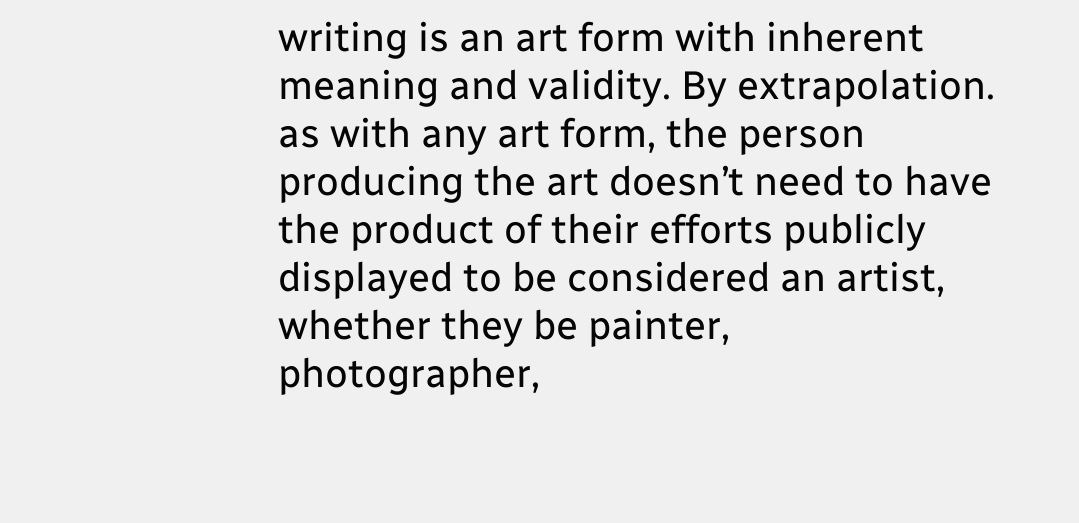writing is an art form with inherent meaning and validity. By extrapolation. as with any art form, the person producing the art doesn’t need to have the product of their efforts publicly displayed to be considered an artist, whether they be painter, photographer,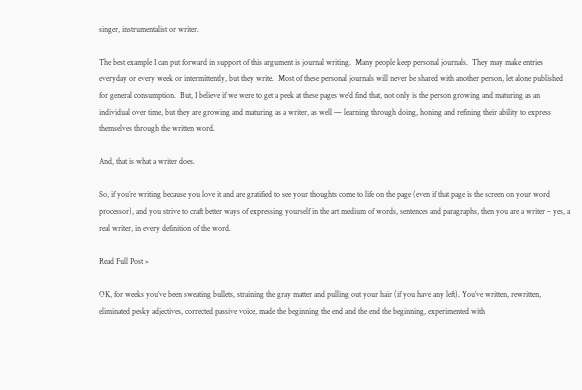singer, instrumentalist or writer.

The best example I can put forward in support of this argument is journal writing.  Many people keep personal journals.  They may make entries everyday or every week or intermittently, but they write.  Most of these personal journals will never be shared with another person, let alone published for general consumption.  But, I believe if we were to get a peek at these pages we’d find that, not only is the person growing and maturing as an individual over time, but they are growing and maturing as a writer, as well — learning through doing, honing and refining their ability to express themselves through the written word.

And, that is what a writer does.

So, if you’re writing because you love it and are gratified to see your thoughts come to life on the page (even if that page is the screen on your word processor), and you strive to craft better ways of expressing yourself in the art medium of words, sentences and paragraphs, then you are a writer – yes, a real writer, in every definition of the word.

Read Full Post »

OK, for weeks you’ve been sweating bullets, straining the gray matter and pulling out your hair (if you have any left). You’ve written, rewritten, eliminated pesky adjectives, corrected passive voice, made the beginning the end and the end the beginning, experimented with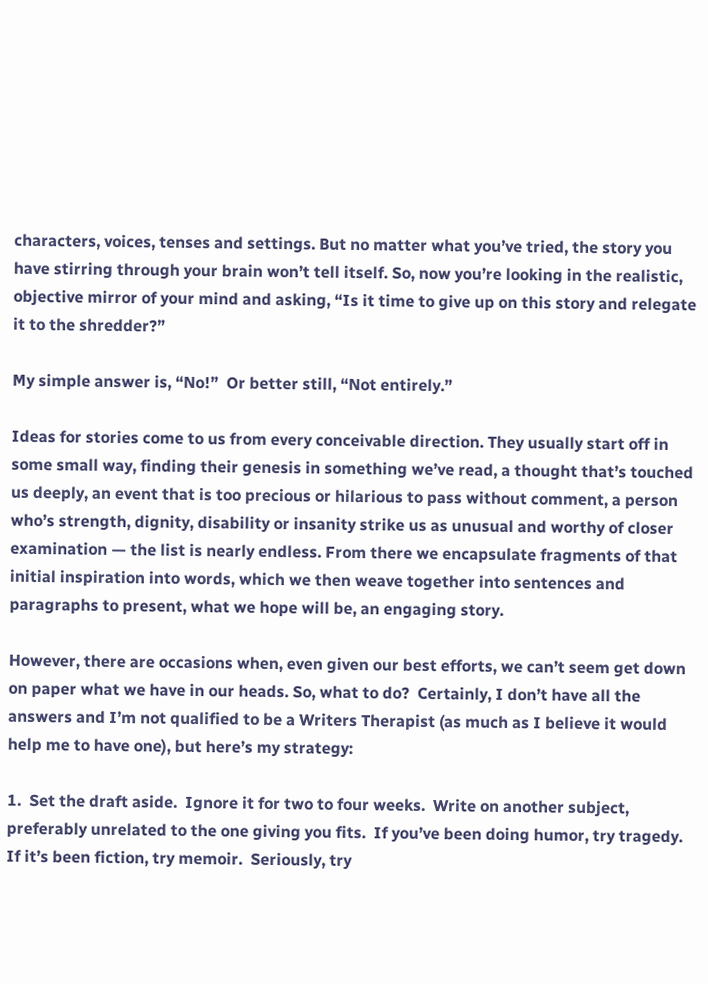characters, voices, tenses and settings. But no matter what you’ve tried, the story you have stirring through your brain won’t tell itself. So, now you’re looking in the realistic, objective mirror of your mind and asking, “Is it time to give up on this story and relegate it to the shredder?”

My simple answer is, “No!”  Or better still, “Not entirely.”

Ideas for stories come to us from every conceivable direction. They usually start off in some small way, finding their genesis in something we’ve read, a thought that’s touched us deeply, an event that is too precious or hilarious to pass without comment, a person who’s strength, dignity, disability or insanity strike us as unusual and worthy of closer examination — the list is nearly endless. From there we encapsulate fragments of that initial inspiration into words, which we then weave together into sentences and paragraphs to present, what we hope will be, an engaging story.

However, there are occasions when, even given our best efforts, we can’t seem get down on paper what we have in our heads. So, what to do?  Certainly, I don’t have all the answers and I’m not qualified to be a Writers Therapist (as much as I believe it would help me to have one), but here’s my strategy:

1.  Set the draft aside.  Ignore it for two to four weeks.  Write on another subject, preferably unrelated to the one giving you fits.  If you’ve been doing humor, try tragedy.  If it’s been fiction, try memoir.  Seriously, try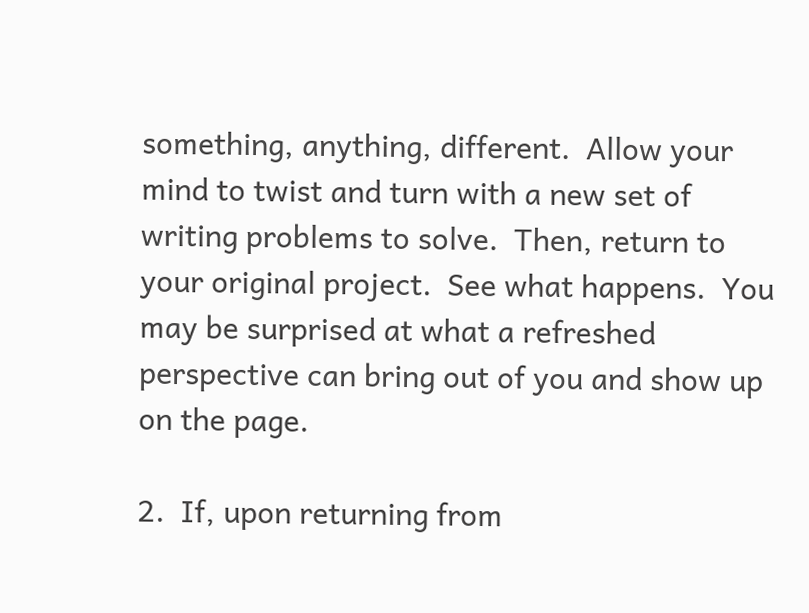something, anything, different.  Allow your mind to twist and turn with a new set of writing problems to solve.  Then, return to your original project.  See what happens.  You may be surprised at what a refreshed perspective can bring out of you and show up on the page.

2.  If, upon returning from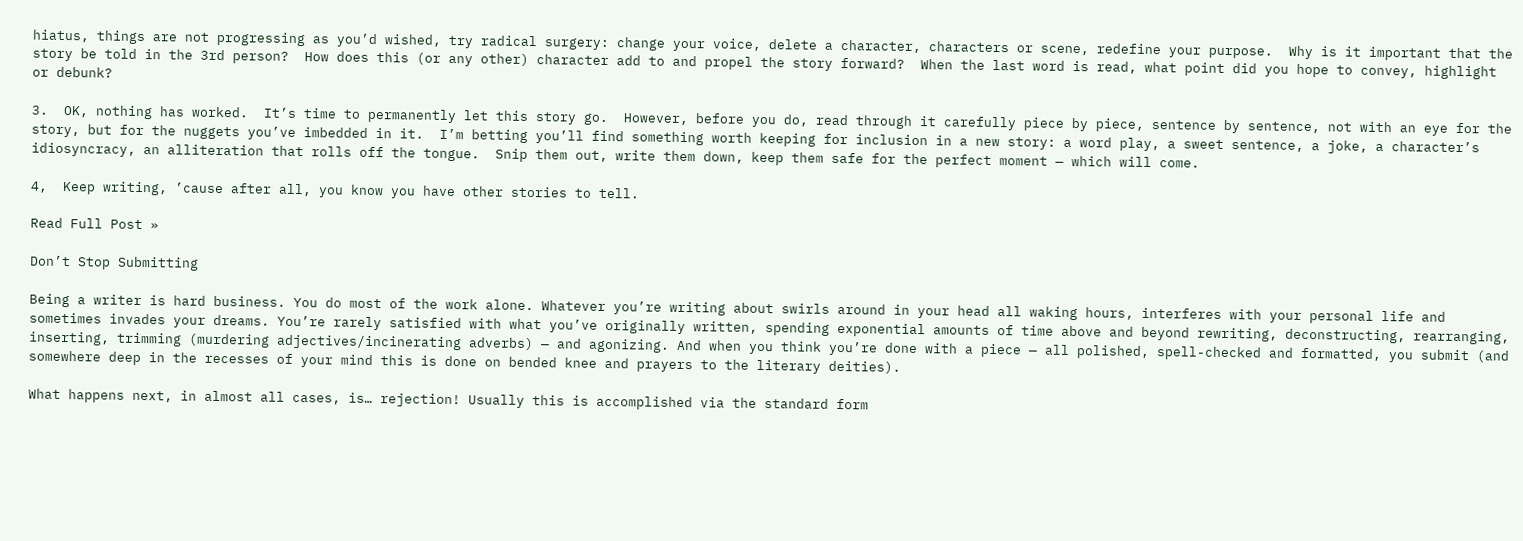hiatus, things are not progressing as you’d wished, try radical surgery: change your voice, delete a character, characters or scene, redefine your purpose.  Why is it important that the story be told in the 3rd person?  How does this (or any other) character add to and propel the story forward?  When the last word is read, what point did you hope to convey, highlight or debunk?

3.  OK, nothing has worked.  It’s time to permanently let this story go.  However, before you do, read through it carefully piece by piece, sentence by sentence, not with an eye for the story, but for the nuggets you’ve imbedded in it.  I’m betting you’ll find something worth keeping for inclusion in a new story: a word play, a sweet sentence, a joke, a character’s idiosyncracy, an alliteration that rolls off the tongue.  Snip them out, write them down, keep them safe for the perfect moment — which will come.

4,  Keep writing, ’cause after all, you know you have other stories to tell.

Read Full Post »

Don’t Stop Submitting

Being a writer is hard business. You do most of the work alone. Whatever you’re writing about swirls around in your head all waking hours, interferes with your personal life and sometimes invades your dreams. You’re rarely satisfied with what you’ve originally written, spending exponential amounts of time above and beyond rewriting, deconstructing, rearranging, inserting, trimming (murdering adjectives/incinerating adverbs) — and agonizing. And when you think you’re done with a piece — all polished, spell-checked and formatted, you submit (and somewhere deep in the recesses of your mind this is done on bended knee and prayers to the literary deities).

What happens next, in almost all cases, is… rejection! Usually this is accomplished via the standard form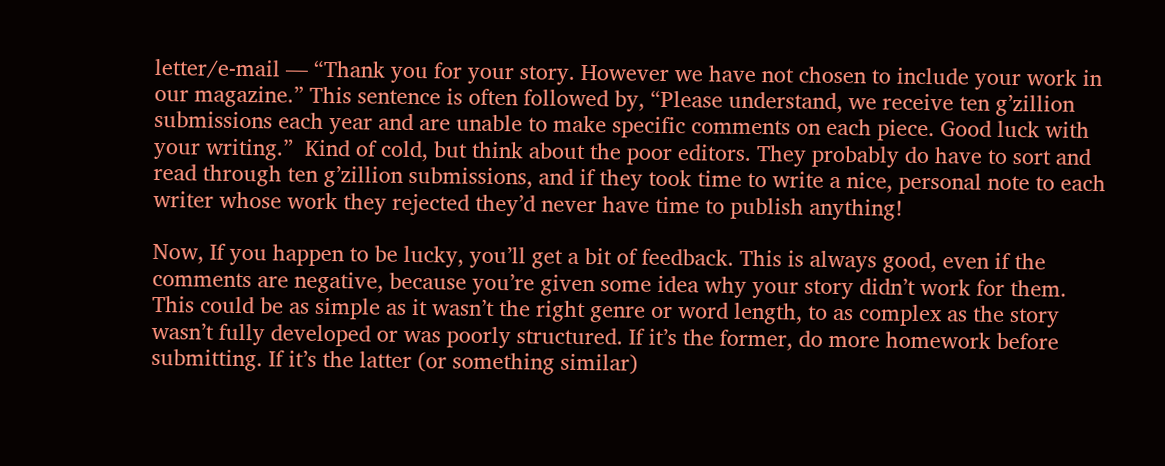letter/e-mail — “Thank you for your story. However we have not chosen to include your work in our magazine.” This sentence is often followed by, “Please understand, we receive ten g’zillion submissions each year and are unable to make specific comments on each piece. Good luck with your writing.”  Kind of cold, but think about the poor editors. They probably do have to sort and read through ten g’zillion submissions, and if they took time to write a nice, personal note to each writer whose work they rejected they’d never have time to publish anything!

Now, If you happen to be lucky, you’ll get a bit of feedback. This is always good, even if the comments are negative, because you’re given some idea why your story didn’t work for them. This could be as simple as it wasn’t the right genre or word length, to as complex as the story wasn’t fully developed or was poorly structured. If it’s the former, do more homework before submitting. If it’s the latter (or something similar)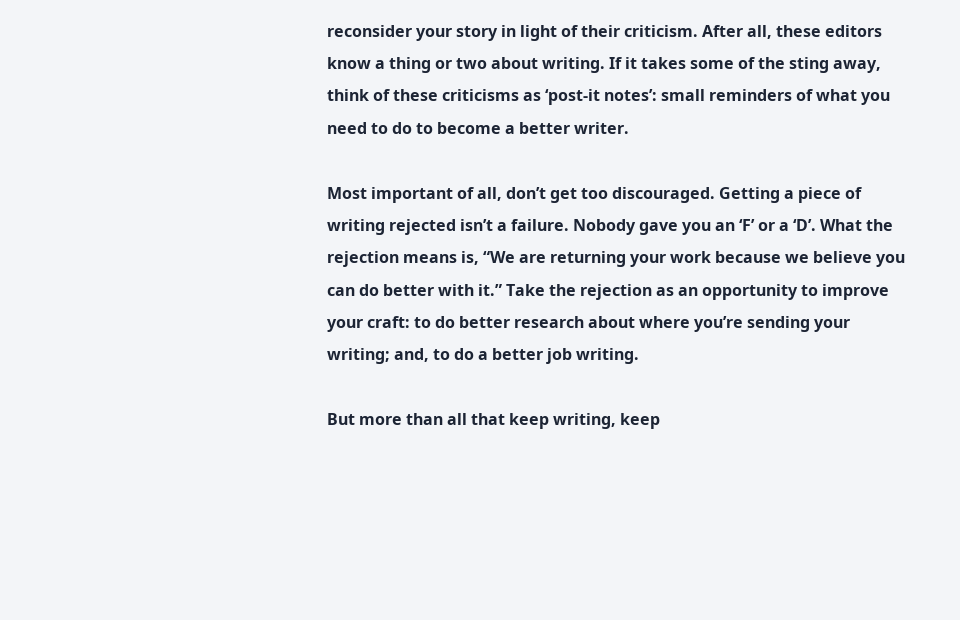reconsider your story in light of their criticism. After all, these editors know a thing or two about writing. If it takes some of the sting away, think of these criticisms as ‘post-it notes’: small reminders of what you need to do to become a better writer.

Most important of all, don’t get too discouraged. Getting a piece of writing rejected isn’t a failure. Nobody gave you an ‘F’ or a ‘D’. What the rejection means is, “We are returning your work because we believe you can do better with it.” Take the rejection as an opportunity to improve your craft: to do better research about where you’re sending your writing; and, to do a better job writing.

But more than all that keep writing, keep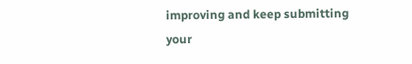improving and keep submitting your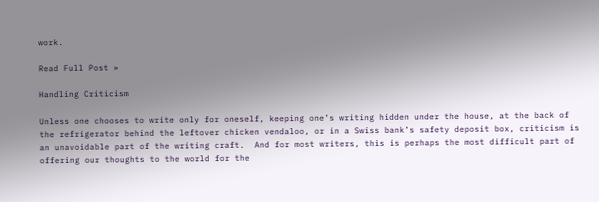work.

Read Full Post »

Handling Criticism

Unless one chooses to write only for oneself, keeping one’s writing hidden under the house, at the back of the refrigerator behind the leftover chicken vendaloo, or in a Swiss bank’s safety deposit box, criticism is an unavoidable part of the writing craft.  And for most writers, this is perhaps the most difficult part of offering our thoughts to the world for the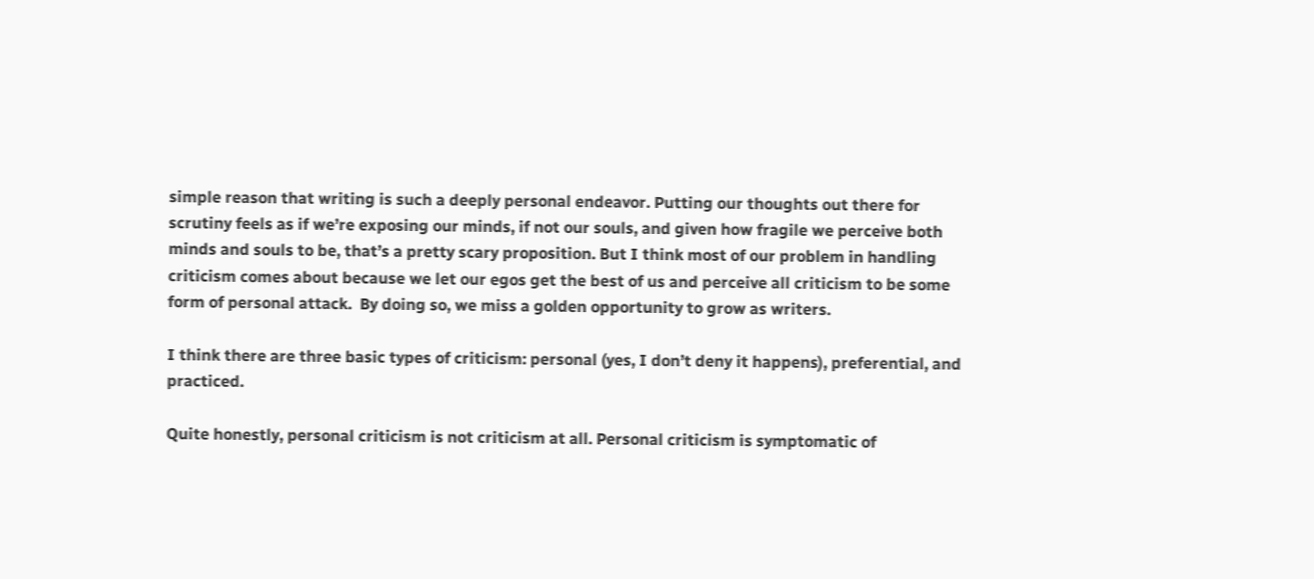simple reason that writing is such a deeply personal endeavor. Putting our thoughts out there for scrutiny feels as if we’re exposing our minds, if not our souls, and given how fragile we perceive both minds and souls to be, that’s a pretty scary proposition. But I think most of our problem in handling criticism comes about because we let our egos get the best of us and perceive all criticism to be some form of personal attack.  By doing so, we miss a golden opportunity to grow as writers.

I think there are three basic types of criticism: personal (yes, I don’t deny it happens), preferential, and practiced.

Quite honestly, personal criticism is not criticism at all. Personal criticism is symptomatic of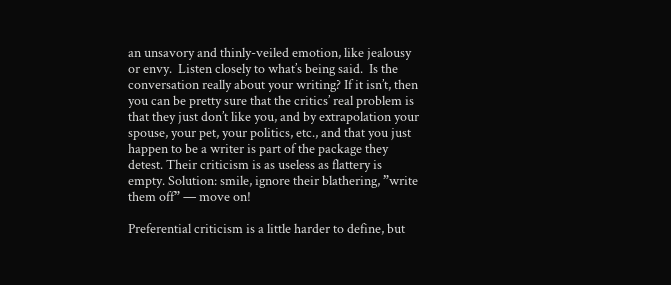an unsavory and thinly-veiled emotion, like jealousy or envy.  Listen closely to what’s being said.  Is the conversation really about your writing? If it isn’t, then you can be pretty sure that the critics’ real problem is that they just don’t like you, and by extrapolation your spouse, your pet, your politics, etc., and that you just happen to be a writer is part of the package they detest. Their criticism is as useless as flattery is empty. Solution: smile, ignore their blathering, ”write them off” — move on!

Preferential criticism is a little harder to define, but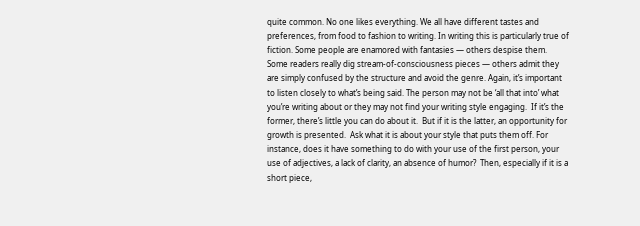quite common. No one likes everything. We all have different tastes and preferences, from food to fashion to writing. In writing this is particularly true of fiction. Some people are enamored with fantasies — others despise them.  Some readers really dig stream-of-consciousness pieces — others admit they are simply confused by the structure and avoid the genre. Again, it’s important to listen closely to what’s being said. The person may not be ‘all that into’ what you’re writing about or they may not find your writing style engaging.  If it’s the former, there’s little you can do about it.  But if it is the latter, an opportunity for growth is presented.  Ask what it is about your style that puts them off. For instance, does it have something to do with your use of the first person, your use of adjectives, a lack of clarity, an absence of humor?  Then, especially if it is a short piece,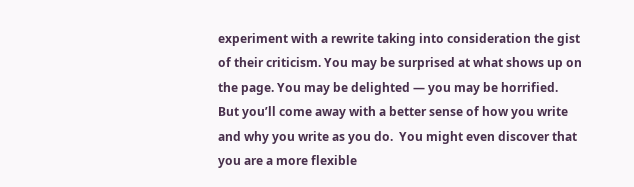experiment with a rewrite taking into consideration the gist of their criticism. You may be surprised at what shows up on the page. You may be delighted — you may be horrified.  But you’ll come away with a better sense of how you write and why you write as you do.  You might even discover that you are a more flexible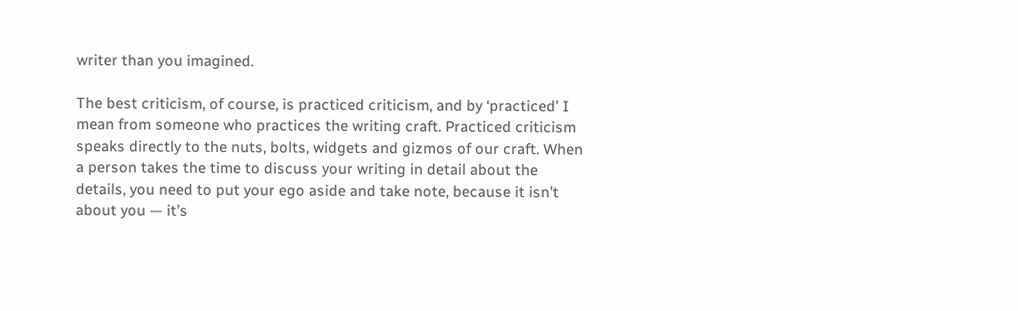writer than you imagined.

The best criticism, of course, is practiced criticism, and by ‘practiced’ I mean from someone who practices the writing craft. Practiced criticism speaks directly to the nuts, bolts, widgets and gizmos of our craft. When a person takes the time to discuss your writing in detail about the details, you need to put your ego aside and take note, because it isn’t about you — it’s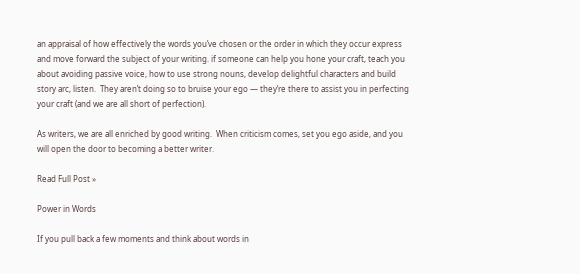an appraisal of how effectively the words you’ve chosen or the order in which they occur express and move forward the subject of your writing. if someone can help you hone your craft, teach you about avoiding passive voice, how to use strong nouns, develop delightful characters and build story arc, listen.  They aren’t doing so to bruise your ego — they’re there to assist you in perfecting your craft (and we are all short of perfection).

As writers, we are all enriched by good writing.  When criticism comes, set you ego aside, and you will open the door to becoming a better writer.

Read Full Post »

Power in Words

If you pull back a few moments and think about words in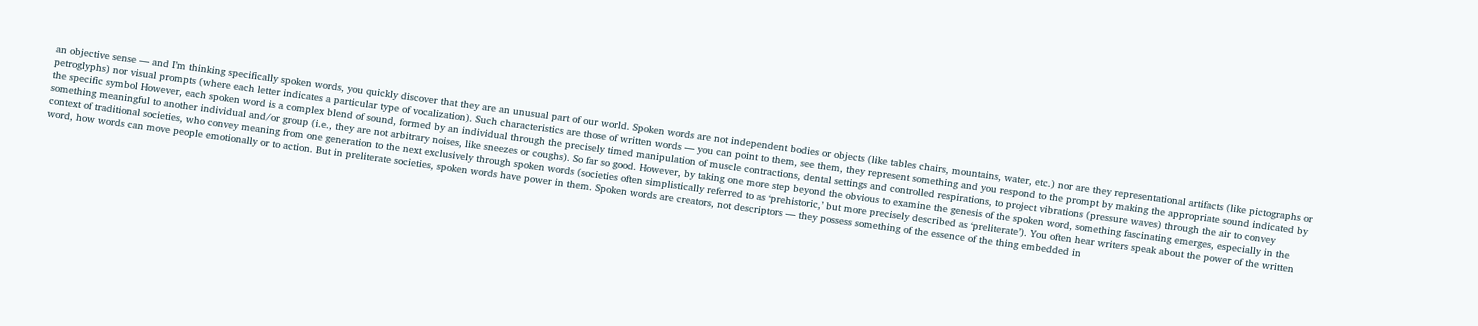an objective sense — and I’m thinking specifically spoken words, you quickly discover that they are an unusual part of our world. Spoken words are not independent bodies or objects (like tables chairs, mountains, water, etc.) nor are they representational artifacts (like pictographs or petroglyphs) nor visual prompts (where each letter indicates a particular type of vocalization). Such characteristics are those of written words — you can point to them, see them, they represent something and you respond to the prompt by making the appropriate sound indicated by the specific symbol However, each spoken word is a complex blend of sound, formed by an individual through the precisely timed manipulation of muscle contractions, dental settings and controlled respirations, to project vibrations (pressure waves) through the air to convey something meaningful to another individual and/or group (i.e., they are not arbitrary noises, like sneezes or coughs). So far so good. However, by taking one more step beyond the obvious to examine the genesis of the spoken word, something fascinating emerges, especially in the context of traditional societies, who convey meaning from one generation to the next exclusively through spoken words (societies often simplistically referred to as ‘prehistoric,’ but more precisely described as ‘preliterate’). You often hear writers speak about the power of the written word, how words can move people emotionally or to action. But in preliterate societies, spoken words have power in them. Spoken words are creators, not descriptors — they possess something of the essence of the thing embedded in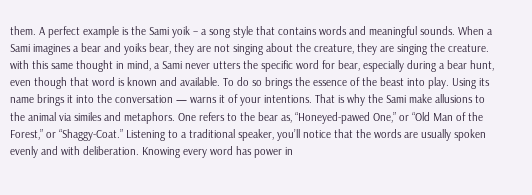them. A perfect example is the Sami yoik – a song style that contains words and meaningful sounds. When a Sami imagines a bear and yoiks bear, they are not singing about the creature, they are singing the creature. with this same thought in mind, a Sami never utters the specific word for bear, especially during a bear hunt, even though that word is known and available. To do so brings the essence of the beast into play. Using its name brings it into the conversation — warns it of your intentions. That is why the Sami make allusions to the animal via similes and metaphors. One refers to the bear as, “Honeyed-pawed One,” or “Old Man of the Forest,” or “Shaggy-Coat.” Listening to a traditional speaker, you’ll notice that the words are usually spoken evenly and with deliberation. Knowing every word has power in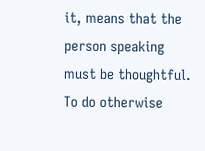it, means that the person speaking must be thoughtful. To do otherwise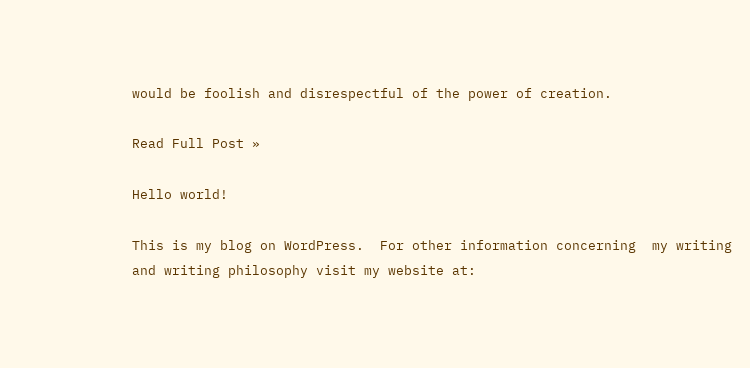would be foolish and disrespectful of the power of creation.

Read Full Post »

Hello world!

This is my blog on WordPress.  For other information concerning  my writing and writing philosophy visit my website at: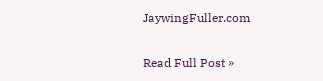JaywingFuller.com

Read Full Post »